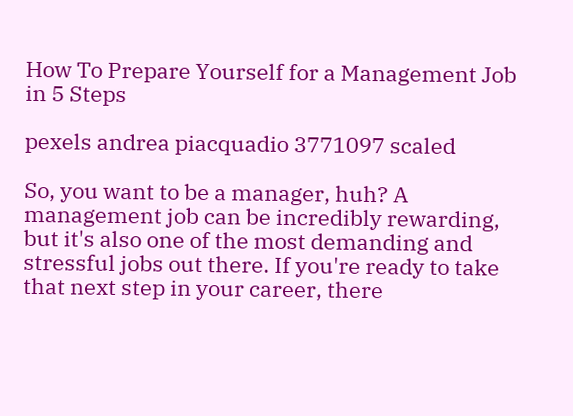How To Prepare Yourself for a Management Job in 5 Steps

pexels andrea piacquadio 3771097 scaled

So, you want to be a manager, huh? A management job can be incredibly rewarding, but it's also one of the most demanding and stressful jobs out there. If you're ready to take that next step in your career, there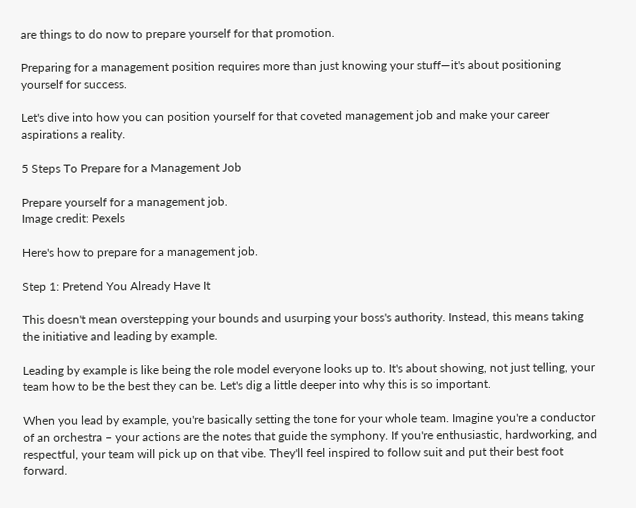are things to do now to prepare yourself for that promotion.

Preparing for a management position requires more than just knowing your stuff—it's about positioning yourself for success.

Let's dive into how you can position yourself for that coveted management job and make your career aspirations a reality.

5 Steps To Prepare for a Management Job

Prepare yourself for a management job.
Image credit: Pexels

Here's how to prepare for a management job.

Step 1: Pretend You Already Have It

This doesn't mean overstepping your bounds and usurping your boss's authority. Instead, this means taking the initiative and leading by example.

Leading by example is like being the role model everyone looks up to. It's about showing, not just telling, your team how to be the best they can be. Let's dig a little deeper into why this is so important.

When you lead by example, you're basically setting the tone for your whole team. Imagine you're a conductor of an orchestra – your actions are the notes that guide the symphony. If you're enthusiastic, hardworking, and respectful, your team will pick up on that vibe. They'll feel inspired to follow suit and put their best foot forward.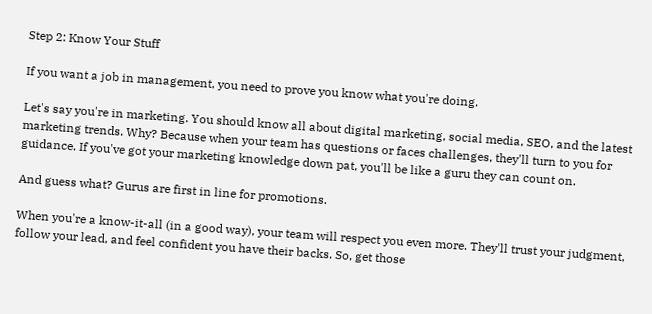Step 2: Know Your Stuff

If you want a job in management, you need to prove you know what you're doing.

Let's say you're in marketing. You should know all about digital marketing, social media, SEO, and the latest marketing trends. Why? Because when your team has questions or faces challenges, they'll turn to you for guidance. If you've got your marketing knowledge down pat, you'll be like a guru they can count on.

And guess what? Gurus are first in line for promotions.

When you're a know-it-all (in a good way), your team will respect you even more. They'll trust your judgment, follow your lead, and feel confident you have their backs. So, get those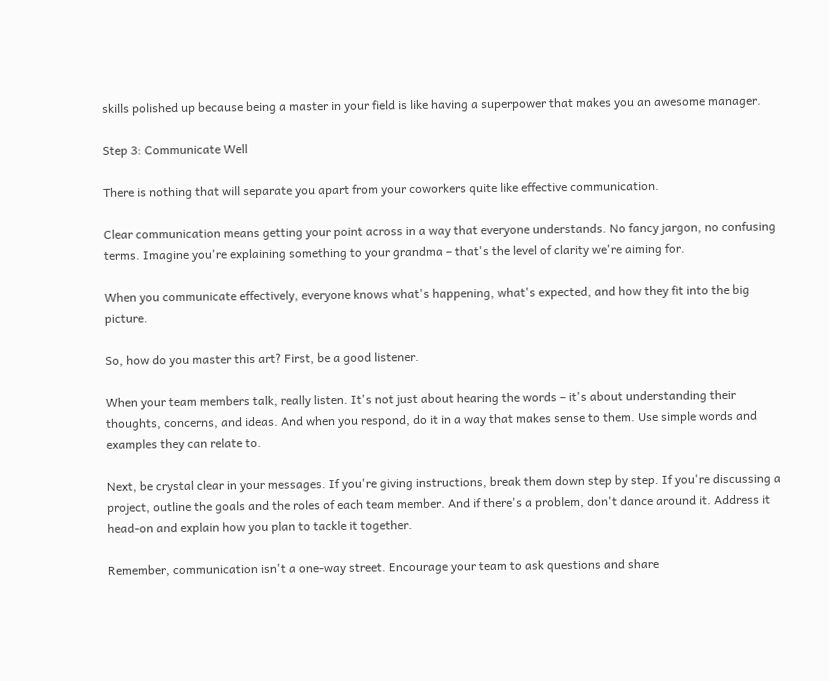skills polished up because being a master in your field is like having a superpower that makes you an awesome manager.

Step 3: Communicate Well

There is nothing that will separate you apart from your coworkers quite like effective communication.

Clear communication means getting your point across in a way that everyone understands. No fancy jargon, no confusing terms. Imagine you're explaining something to your grandma – that's the level of clarity we're aiming for.

When you communicate effectively, everyone knows what's happening, what's expected, and how they fit into the big picture.

So, how do you master this art? First, be a good listener.

When your team members talk, really listen. It's not just about hearing the words – it's about understanding their thoughts, concerns, and ideas. And when you respond, do it in a way that makes sense to them. Use simple words and examples they can relate to.

Next, be crystal clear in your messages. If you're giving instructions, break them down step by step. If you're discussing a project, outline the goals and the roles of each team member. And if there's a problem, don't dance around it. Address it head-on and explain how you plan to tackle it together.

Remember, communication isn't a one-way street. Encourage your team to ask questions and share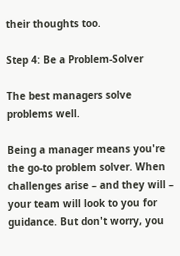their thoughts too.

Step 4: Be a Problem-Solver

The best managers solve problems well.

Being a manager means you're the go-to problem solver. When challenges arise – and they will – your team will look to you for guidance. But don't worry, you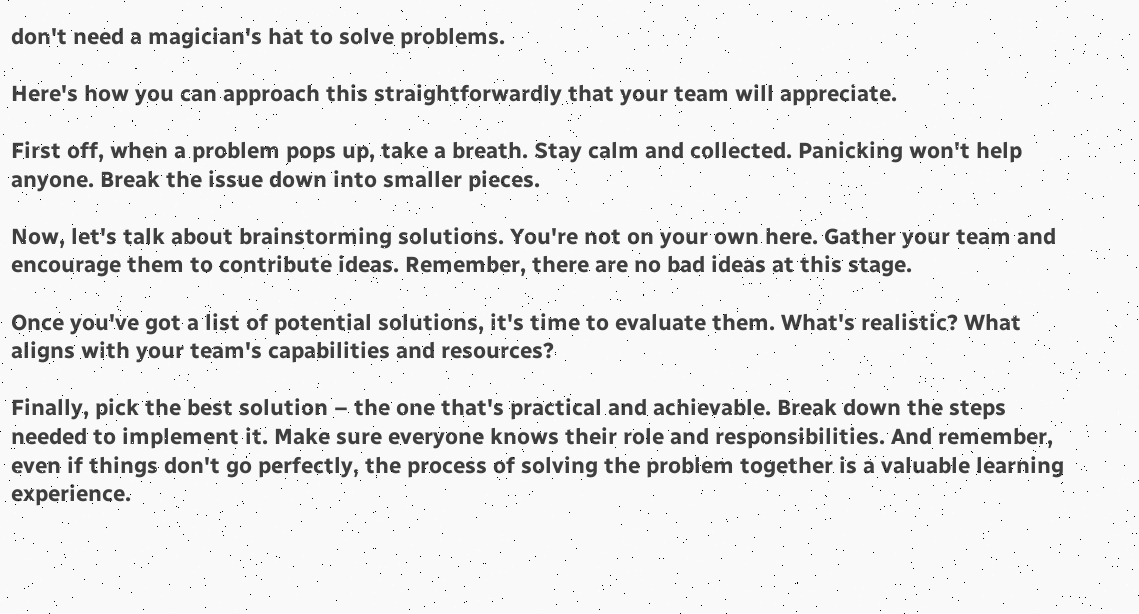don't need a magician's hat to solve problems.

Here's how you can approach this straightforwardly that your team will appreciate.

First off, when a problem pops up, take a breath. Stay calm and collected. Panicking won't help anyone. Break the issue down into smaller pieces.

Now, let's talk about brainstorming solutions. You're not on your own here. Gather your team and encourage them to contribute ideas. Remember, there are no bad ideas at this stage.

Once you've got a list of potential solutions, it's time to evaluate them. What's realistic? What aligns with your team's capabilities and resources?

Finally, pick the best solution – the one that's practical and achievable. Break down the steps needed to implement it. Make sure everyone knows their role and responsibilities. And remember, even if things don't go perfectly, the process of solving the problem together is a valuable learning experience.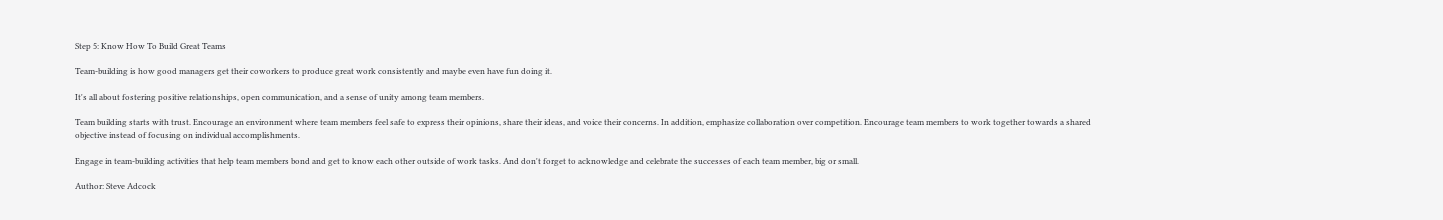Step 5: Know How To Build Great Teams

Team-building is how good managers get their coworkers to produce great work consistently and maybe even have fun doing it.

It's all about fostering positive relationships, open communication, and a sense of unity among team members.

Team building starts with trust. Encourage an environment where team members feel safe to express their opinions, share their ideas, and voice their concerns. In addition, emphasize collaboration over competition. Encourage team members to work together towards a shared objective instead of focusing on individual accomplishments.

Engage in team-building activities that help team members bond and get to know each other outside of work tasks. And don't forget to acknowledge and celebrate the successes of each team member, big or small.

Author: Steve Adcock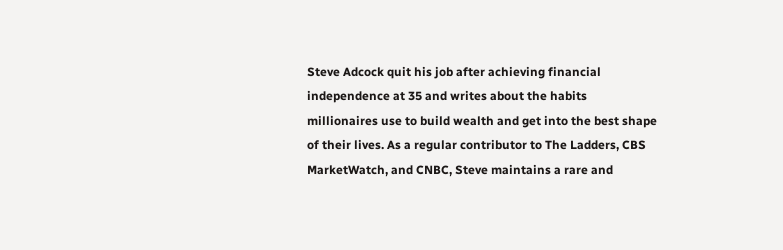Steve Adcock quit his job after achieving financial independence at 35 and writes about the habits millionaires use to build wealth and get into the best shape of their lives. As a regular contributor to The Ladders, CBS MarketWatch, and CNBC, Steve maintains a rare and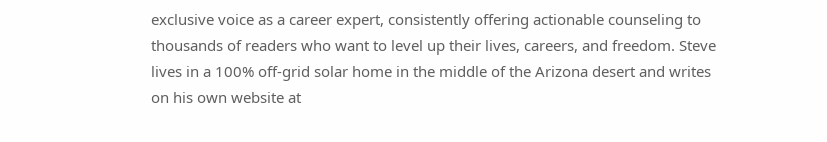exclusive voice as a career expert, consistently offering actionable counseling to thousands of readers who want to level up their lives, careers, and freedom. Steve lives in a 100% off-grid solar home in the middle of the Arizona desert and writes on his own website at